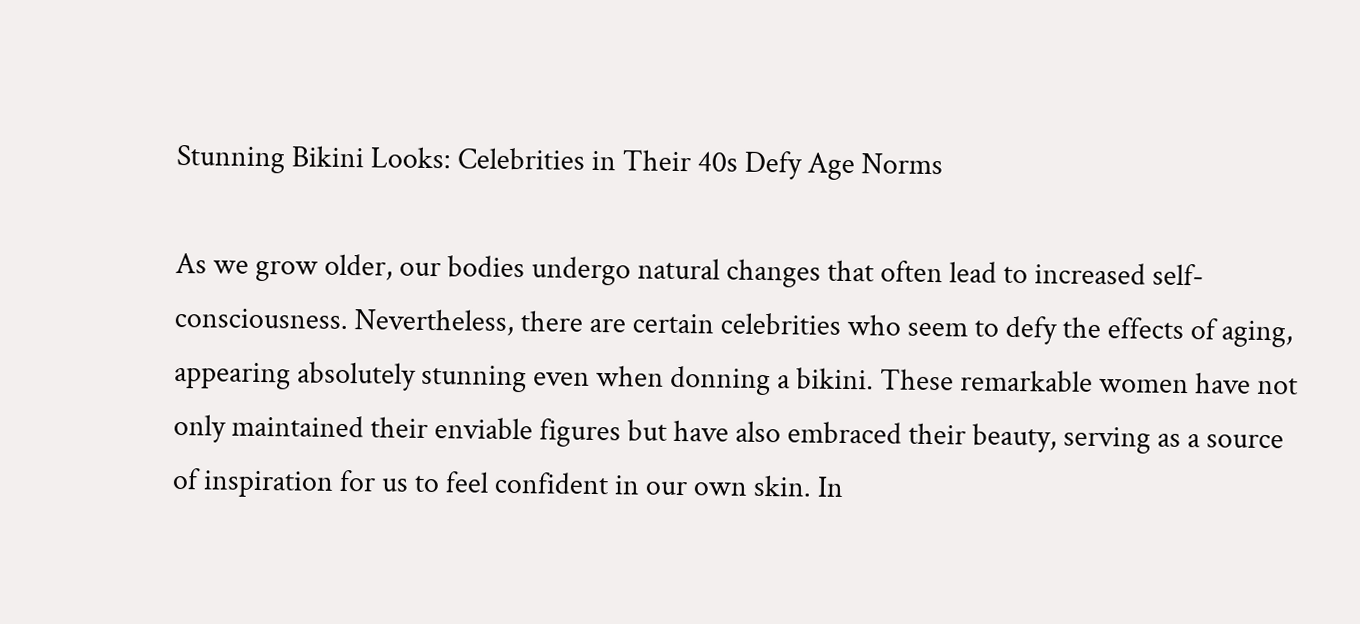Stunning Bikini Looks: Celebrities in Their 40s Defy Age Norms

As we grow older, our bodies undergo natural changes that often lead to increased self-consciousness. Nevertheless, there are certain celebrities who seem to defy the effects of aging, appearing absolutely stunning even when donning a bikini. These remarkable women have not only maintained their enviable figures but have also embraced their beauty, serving as a source of inspiration for us to feel confident in our own skin. In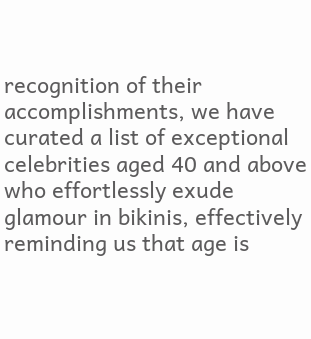recognition of their accomplishments, we have curated a list of exceptional celebrities aged 40 and above who effortlessly exude glamour in bikinis, effectively reminding us that age is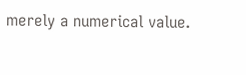merely a numerical value.